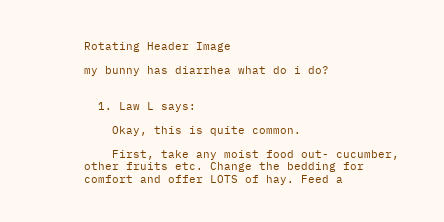Rotating Header Image

my bunny has diarrhea what do i do?


  1. Law L says:

    Okay, this is quite common.

    First, take any moist food out- cucumber, other fruits etc. Change the bedding for comfort and offer LOTS of hay. Feed a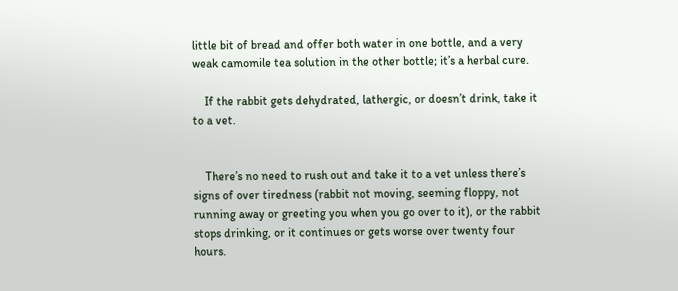little bit of bread and offer both water in one bottle, and a very weak camomile tea solution in the other bottle; it’s a herbal cure.

    If the rabbit gets dehydrated, lathergic, or doesn’t drink, take it to a vet.


    There’s no need to rush out and take it to a vet unless there’s signs of over tiredness (rabbit not moving, seeming floppy, not running away or greeting you when you go over to it), or the rabbit stops drinking, or it continues or gets worse over twenty four hours.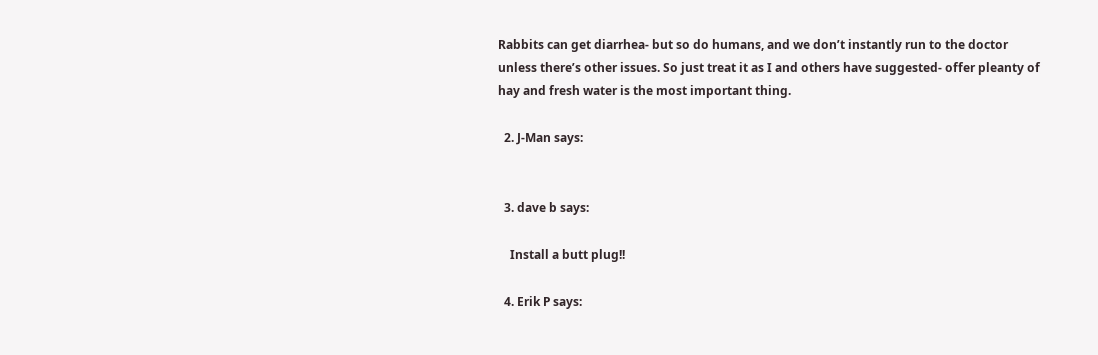Rabbits can get diarrhea- but so do humans, and we don’t instantly run to the doctor unless there’s other issues. So just treat it as I and others have suggested- offer pleanty of hay and fresh water is the most important thing.

  2. J-Man says:


  3. dave b says:

    Install a butt plug!!

  4. Erik P says: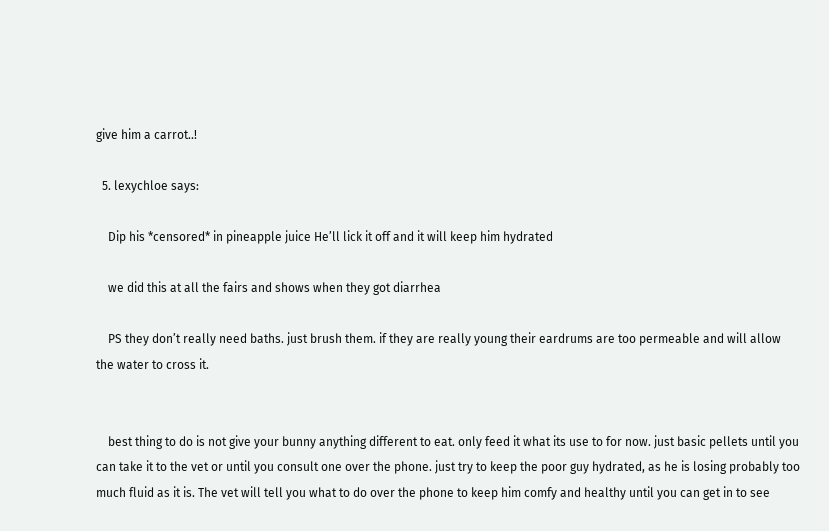give him a carrot..!

  5. lexychloe says:

    Dip his *censored* in pineapple juice He’ll lick it off and it will keep him hydrated

    we did this at all the fairs and shows when they got diarrhea

    PS they don’t really need baths. just brush them. if they are really young their eardrums are too permeable and will allow the water to cross it.


    best thing to do is not give your bunny anything different to eat. only feed it what its use to for now. just basic pellets until you can take it to the vet or until you consult one over the phone. just try to keep the poor guy hydrated, as he is losing probably too much fluid as it is. The vet will tell you what to do over the phone to keep him comfy and healthy until you can get in to see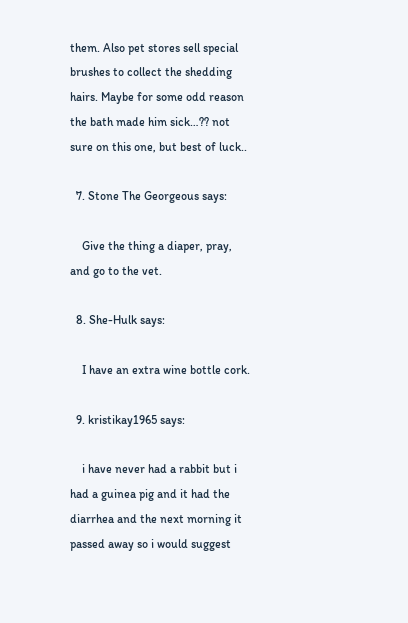them. Also pet stores sell special brushes to collect the shedding hairs. Maybe for some odd reason the bath made him sick…?? not sure on this one, but best of luck..

  7. Stone The Georgeous says:

    Give the thing a diaper, pray, and go to the vet.

  8. She-Hulk says:

    I have an extra wine bottle cork.

  9. kristikay1965 says:

    i have never had a rabbit but i had a guinea pig and it had the diarrhea and the next morning it passed away so i would suggest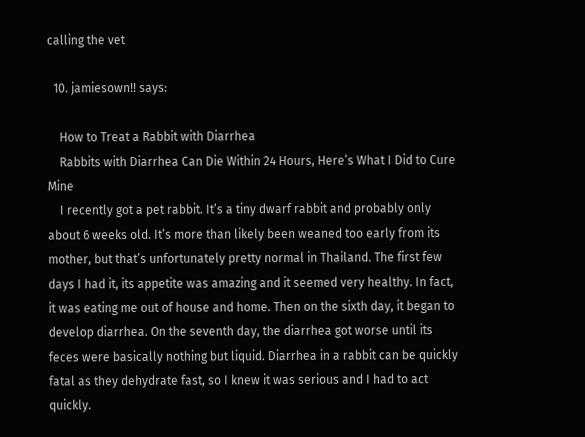calling the vet

  10. jamiesown!! says:

    How to Treat a Rabbit with Diarrhea
    Rabbits with Diarrhea Can Die Within 24 Hours, Here’s What I Did to Cure Mine
    I recently got a pet rabbit. It’s a tiny dwarf rabbit and probably only about 6 weeks old. It’s more than likely been weaned too early from its mother, but that’s unfortunately pretty normal in Thailand. The first few days I had it, its appetite was amazing and it seemed very healthy. In fact, it was eating me out of house and home. Then on the sixth day, it began to develop diarrhea. On the seventh day, the diarrhea got worse until its feces were basically nothing but liquid. Diarrhea in a rabbit can be quickly fatal as they dehydrate fast, so I knew it was serious and I had to act quickly.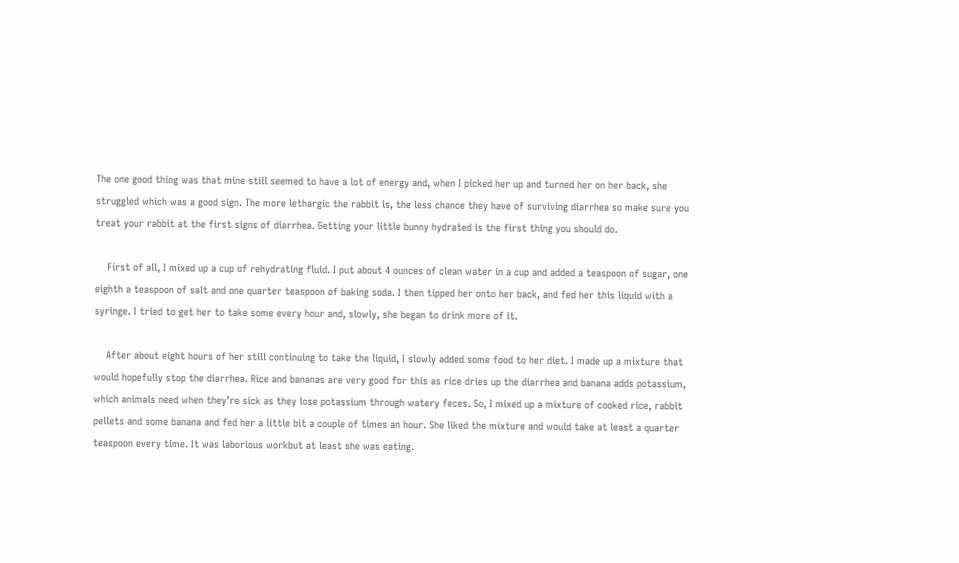The one good thing was that mine still seemed to have a lot of energy and, when I picked her up and turned her on her back, she struggled which was a good sign. The more lethargic the rabbit is, the less chance they have of surviving diarrhea so make sure you treat your rabbit at the first signs of diarrhea. Getting your little bunny hydrated is the first thing you should do.

    First of all, I mixed up a cup of rehydrating fluid. I put about 4 ounces of clean water in a cup and added a teaspoon of sugar, one eighth a teaspoon of salt and one quarter teaspoon of baking soda. I then tipped her onto her back, and fed her this liquid with a syringe. I tried to get her to take some every hour and, slowly, she began to drink more of it.

    After about eight hours of her still continuing to take the liquid, I slowly added some food to her diet. I made up a mixture that would hopefully stop the diarrhea. Rice and bananas are very good for this as rice dries up the diarrhea and banana adds potassium, which animals need when they’re sick as they lose potassium through watery feces. So, I mixed up a mixture of cooked rice, rabbit pellets and some banana and fed her a little bit a couple of times an hour. She liked the mixture and would take at least a quarter teaspoon every time. It was laborious workbut at least she was eating.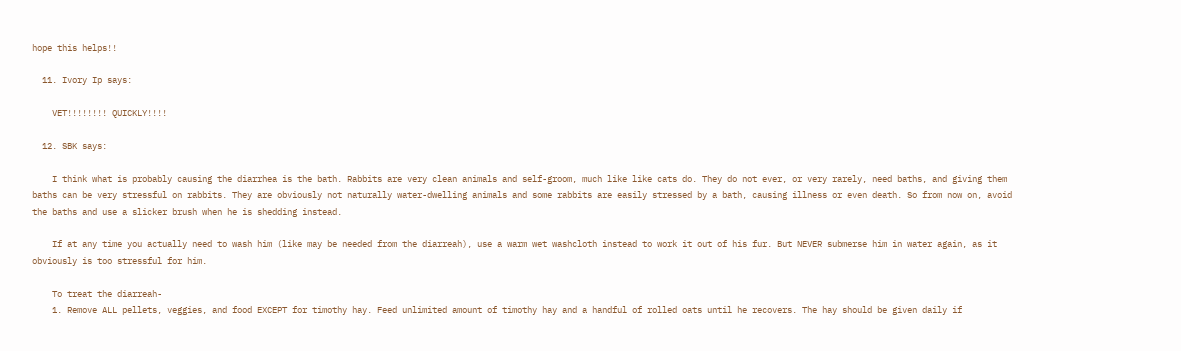hope this helps!!

  11. Ivory Ip says:

    VET!!!!!!!! QUICKLY!!!!

  12. SBK says:

    I think what is probably causing the diarrhea is the bath. Rabbits are very clean animals and self-groom, much like like cats do. They do not ever, or very rarely, need baths, and giving them baths can be very stressful on rabbits. They are obviously not naturally water-dwelling animals and some rabbits are easily stressed by a bath, causing illness or even death. So from now on, avoid the baths and use a slicker brush when he is shedding instead.

    If at any time you actually need to wash him (like may be needed from the diarreah), use a warm wet washcloth instead to work it out of his fur. But NEVER submerse him in water again, as it obviously is too stressful for him.

    To treat the diarreah-
    1. Remove ALL pellets, veggies, and food EXCEPT for timothy hay. Feed unlimited amount of timothy hay and a handful of rolled oats until he recovers. The hay should be given daily if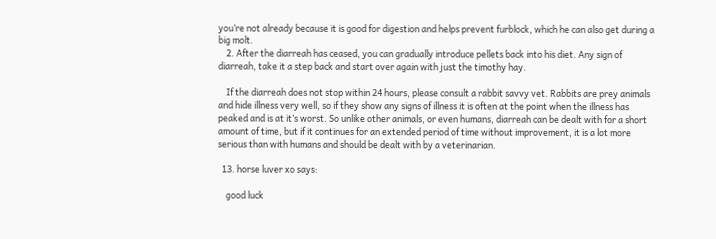you’re not already because it is good for digestion and helps prevent furblock, which he can also get during a big molt.
    2. After the diarreah has ceased, you can gradually introduce pellets back into his diet. Any sign of diarreah, take it a step back and start over again with just the timothy hay.

    If the diarreah does not stop within 24 hours, please consult a rabbit savvy vet. Rabbits are prey animals and hide illness very well, so if they show any signs of illness it is often at the point when the illness has peaked and is at it’s worst. So unlike other animals, or even humans, diarreah can be dealt with for a short amount of time, but if it continues for an extended period of time without improvement, it is a lot more serious than with humans and should be dealt with by a veterinarian.

  13. horse luver xo says:

    good luck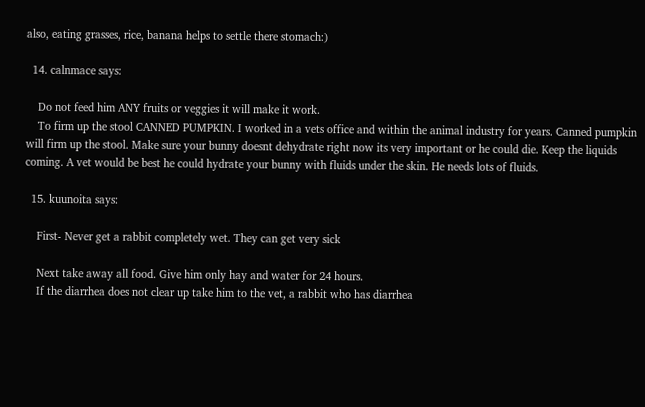also, eating grasses, rice, banana helps to settle there stomach:)

  14. calnmace says:

    Do not feed him ANY fruits or veggies it will make it work.
    To firm up the stool CANNED PUMPKIN. I worked in a vets office and within the animal industry for years. Canned pumpkin will firm up the stool. Make sure your bunny doesnt dehydrate right now its very important or he could die. Keep the liquids coming. A vet would be best he could hydrate your bunny with fluids under the skin. He needs lots of fluids.

  15. kuunoita says:

    First- Never get a rabbit completely wet. They can get very sick

    Next take away all food. Give him only hay and water for 24 hours.
    If the diarrhea does not clear up take him to the vet, a rabbit who has diarrhea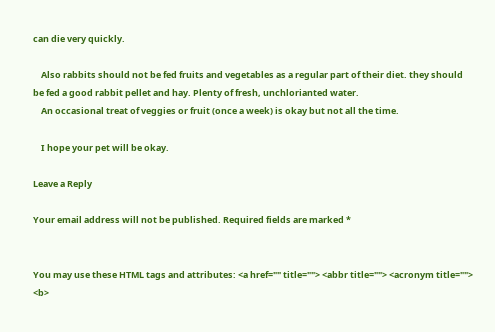can die very quickly.

    Also rabbits should not be fed fruits and vegetables as a regular part of their diet. they should be fed a good rabbit pellet and hay. Plenty of fresh, unchlorianted water.
    An occasional treat of veggies or fruit (once a week) is okay but not all the time.

    I hope your pet will be okay.

Leave a Reply

Your email address will not be published. Required fields are marked *


You may use these HTML tags and attributes: <a href="" title=""> <abbr title=""> <acronym title=""> <b>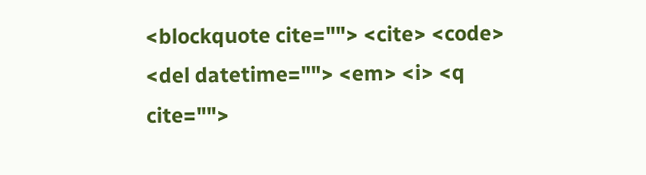<blockquote cite=""> <cite> <code> <del datetime=""> <em> <i> <q cite="">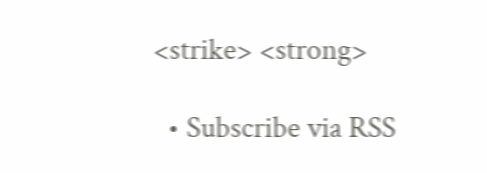<strike> <strong>

  • Subscribe via RSS